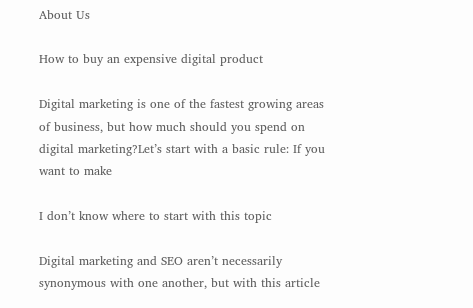About Us

How to buy an expensive digital product

Digital marketing is one of the fastest growing areas of business, but how much should you spend on digital marketing?Let’s start with a basic rule: If you want to make

I don’t know where to start with this topic

Digital marketing and SEO aren’t necessarily synonymous with one another, but with this article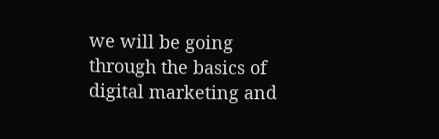we will be going through the basics of digital marketing and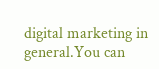digital marketing in general.You can